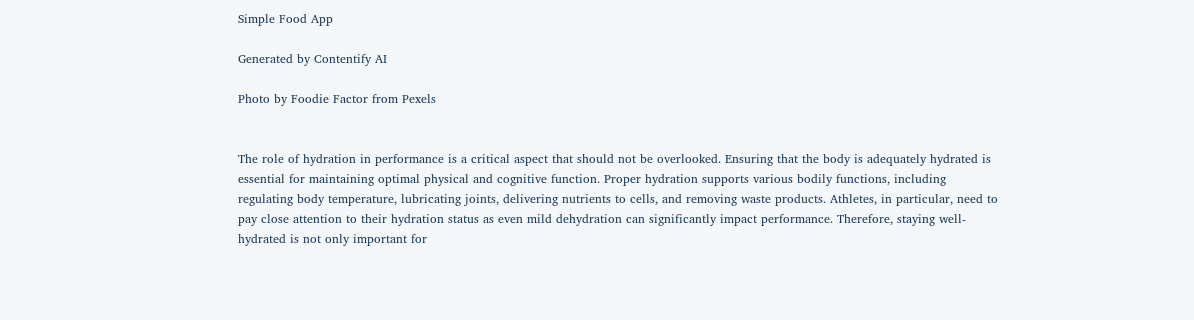Simple Food App

Generated by Contentify AI

Photo by Foodie Factor from Pexels


The role of hydration in performance is a critical aspect that should not be overlooked. Ensuring that the body is adequately hydrated is essential for maintaining optimal physical and cognitive function. Proper hydration supports various bodily functions, including regulating body temperature, lubricating joints, delivering nutrients to cells, and removing waste products. Athletes, in particular, need to pay close attention to their hydration status as even mild dehydration can significantly impact performance. Therefore, staying well-hydrated is not only important for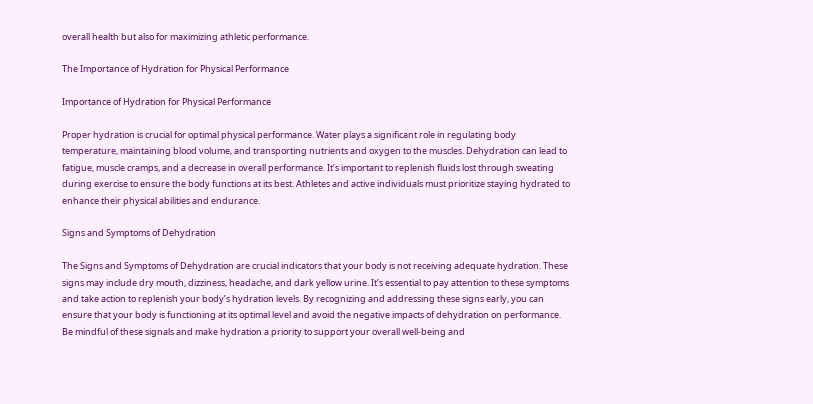overall health but also for maximizing athletic performance.

The Importance of Hydration for Physical Performance

Importance of Hydration for Physical Performance

Proper hydration is crucial for optimal physical performance. Water plays a significant role in regulating body temperature, maintaining blood volume, and transporting nutrients and oxygen to the muscles. Dehydration can lead to fatigue, muscle cramps, and a decrease in overall performance. It’s important to replenish fluids lost through sweating during exercise to ensure the body functions at its best. Athletes and active individuals must prioritize staying hydrated to enhance their physical abilities and endurance.

Signs and Symptoms of Dehydration

The Signs and Symptoms of Dehydration are crucial indicators that your body is not receiving adequate hydration. These signs may include dry mouth, dizziness, headache, and dark yellow urine. It’s essential to pay attention to these symptoms and take action to replenish your body’s hydration levels. By recognizing and addressing these signs early, you can ensure that your body is functioning at its optimal level and avoid the negative impacts of dehydration on performance. Be mindful of these signals and make hydration a priority to support your overall well-being and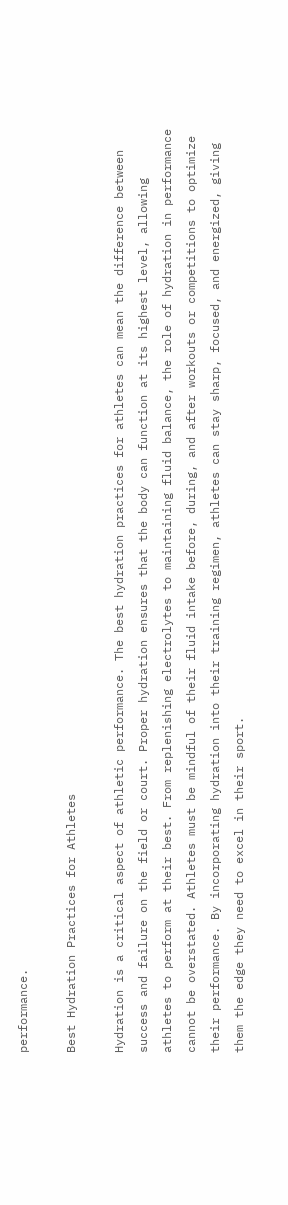performance.

Best Hydration Practices for Athletes

Hydration is a critical aspect of athletic performance. The best hydration practices for athletes can mean the difference between success and failure on the field or court. Proper hydration ensures that the body can function at its highest level, allowing athletes to perform at their best. From replenishing electrolytes to maintaining fluid balance, the role of hydration in performance cannot be overstated. Athletes must be mindful of their fluid intake before, during, and after workouts or competitions to optimize their performance. By incorporating hydration into their training regimen, athletes can stay sharp, focused, and energized, giving them the edge they need to excel in their sport.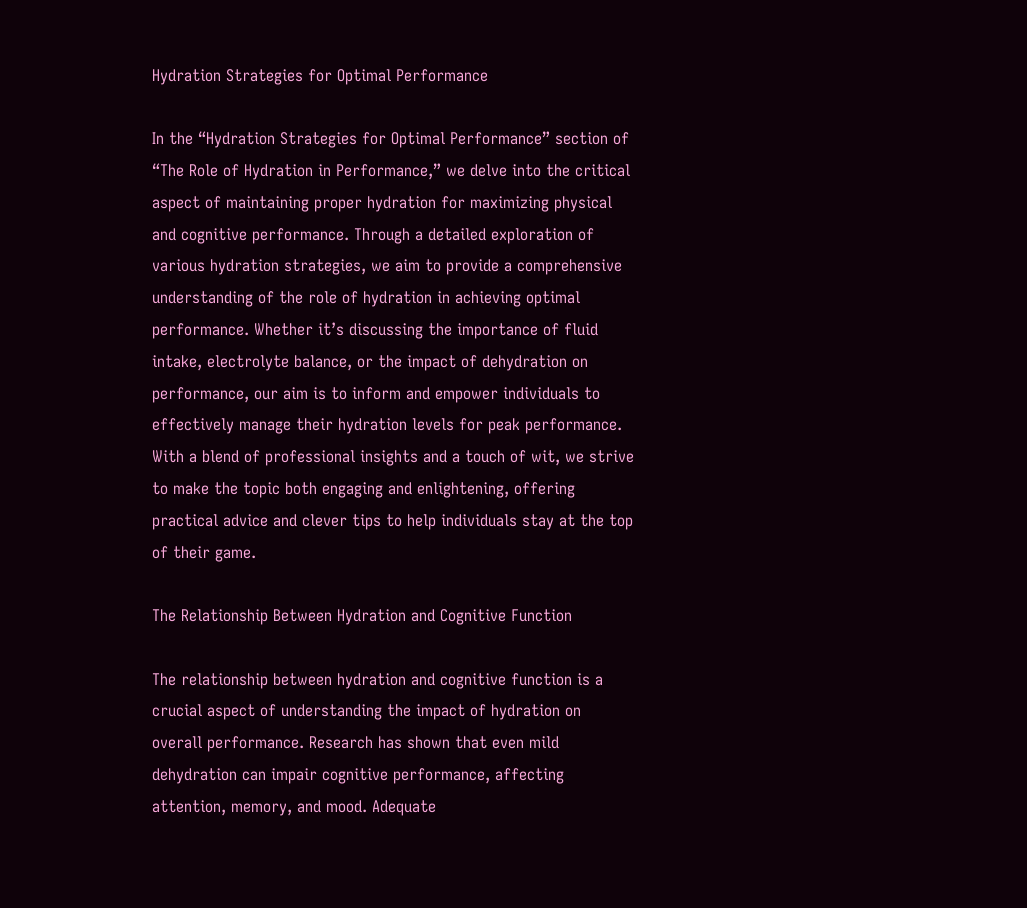Hydration Strategies for Optimal Performance

In the “Hydration Strategies for Optimal Performance” section of “The Role of Hydration in Performance,” we delve into the critical aspect of maintaining proper hydration for maximizing physical and cognitive performance. Through a detailed exploration of various hydration strategies, we aim to provide a comprehensive understanding of the role of hydration in achieving optimal performance. Whether it’s discussing the importance of fluid intake, electrolyte balance, or the impact of dehydration on performance, our aim is to inform and empower individuals to effectively manage their hydration levels for peak performance. With a blend of professional insights and a touch of wit, we strive to make the topic both engaging and enlightening, offering practical advice and clever tips to help individuals stay at the top of their game.

The Relationship Between Hydration and Cognitive Function

The relationship between hydration and cognitive function is a crucial aspect of understanding the impact of hydration on overall performance. Research has shown that even mild dehydration can impair cognitive performance, affecting attention, memory, and mood. Adequate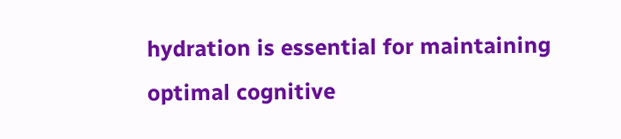hydration is essential for maintaining optimal cognitive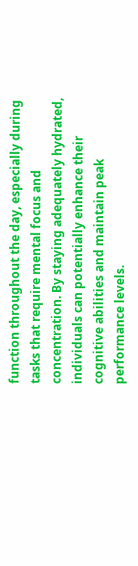function throughout the day, especially during tasks that require mental focus and concentration. By staying adequately hydrated, individuals can potentially enhance their cognitive abilities and maintain peak performance levels.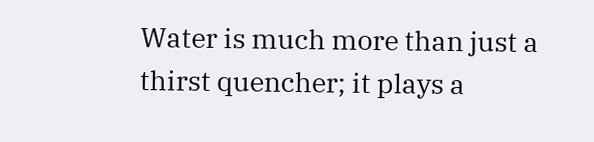Water is much more than just a thirst quencher; it plays a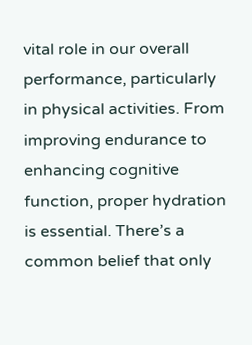vital role in our overall performance, particularly in physical activities. From improving endurance to enhancing cognitive function, proper hydration is essential. There’s a common belief that only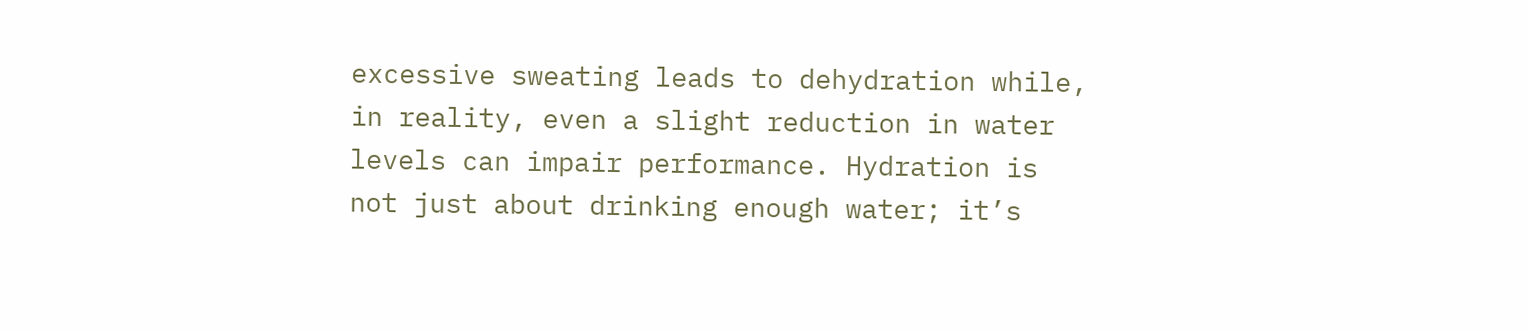excessive sweating leads to dehydration while, in reality, even a slight reduction in water levels can impair performance. Hydration is not just about drinking enough water; it’s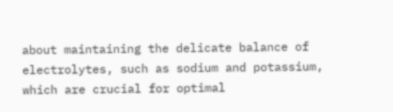about maintaining the delicate balance of electrolytes, such as sodium and potassium, which are crucial for optimal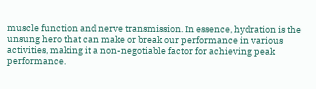muscle function and nerve transmission. In essence, hydration is the unsung hero that can make or break our performance in various activities, making it a non-negotiable factor for achieving peak performance.